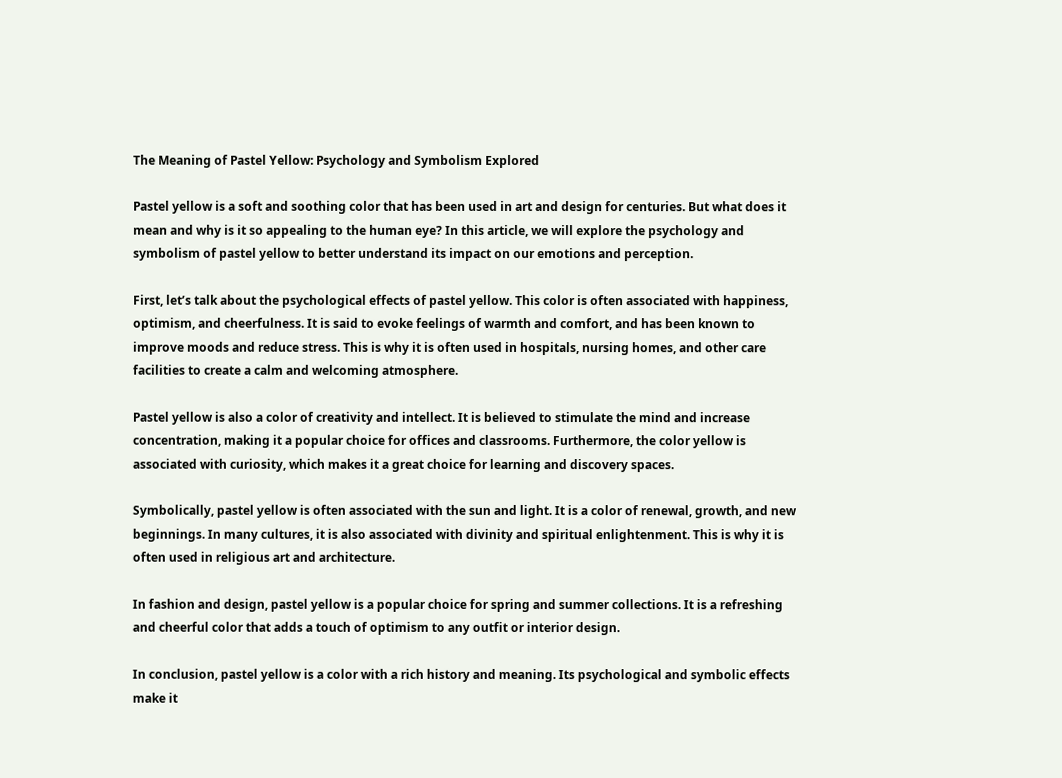The Meaning of Pastel Yellow: Psychology and Symbolism Explored

Pastel yellow is a soft and soothing color that has been used in art and design for centuries. But what does it mean and why is it so appealing to the human eye? In this article, we will explore the psychology and symbolism of pastel yellow to better understand its impact on our emotions and perception.

First, let’s talk about the psychological effects of pastel yellow. This color is often associated with happiness, optimism, and cheerfulness. It is said to evoke feelings of warmth and comfort, and has been known to improve moods and reduce stress. This is why it is often used in hospitals, nursing homes, and other care facilities to create a calm and welcoming atmosphere.

Pastel yellow is also a color of creativity and intellect. It is believed to stimulate the mind and increase concentration, making it a popular choice for offices and classrooms. Furthermore, the color yellow is associated with curiosity, which makes it a great choice for learning and discovery spaces.

Symbolically, pastel yellow is often associated with the sun and light. It is a color of renewal, growth, and new beginnings. In many cultures, it is also associated with divinity and spiritual enlightenment. This is why it is often used in religious art and architecture.

In fashion and design, pastel yellow is a popular choice for spring and summer collections. It is a refreshing and cheerful color that adds a touch of optimism to any outfit or interior design.

In conclusion, pastel yellow is a color with a rich history and meaning. Its psychological and symbolic effects make it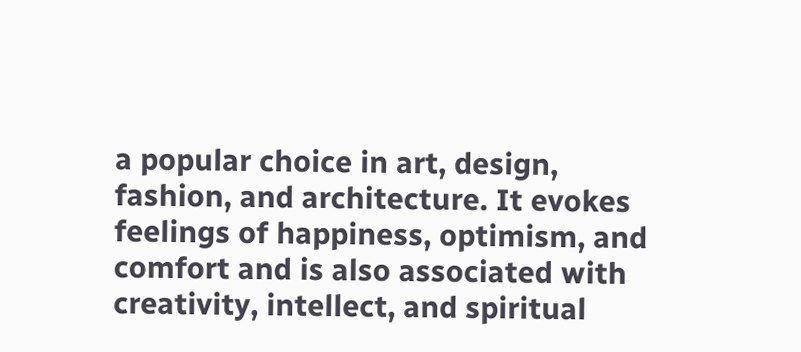a popular choice in art, design, fashion, and architecture. It evokes feelings of happiness, optimism, and comfort and is also associated with creativity, intellect, and spiritual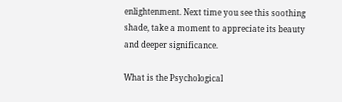enlightenment. Next time you see this soothing shade, take a moment to appreciate its beauty and deeper significance.

What is the Psychological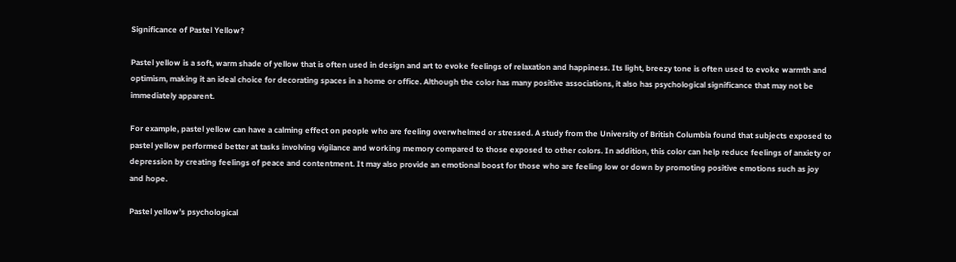Significance of Pastel Yellow?

Pastel yellow is a soft, warm shade of yellow that is often used in design and art to evoke feelings of relaxation and happiness. Its light, breezy tone is often used to evoke warmth and optimism, making it an ideal choice for decorating spaces in a home or office. Although the color has many positive associations, it also has psychological significance that may not be immediately apparent.

For example, pastel yellow can have a calming effect on people who are feeling overwhelmed or stressed. A study from the University of British Columbia found that subjects exposed to pastel yellow performed better at tasks involving vigilance and working memory compared to those exposed to other colors. In addition, this color can help reduce feelings of anxiety or depression by creating feelings of peace and contentment. It may also provide an emotional boost for those who are feeling low or down by promoting positive emotions such as joy and hope.

Pastel yellow’s psychological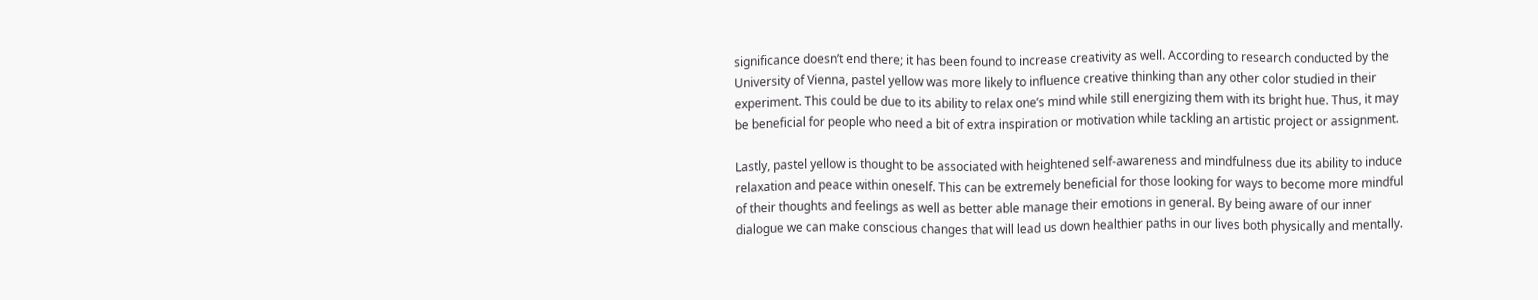significance doesn’t end there; it has been found to increase creativity as well. According to research conducted by the University of Vienna, pastel yellow was more likely to influence creative thinking than any other color studied in their experiment. This could be due to its ability to relax one’s mind while still energizing them with its bright hue. Thus, it may be beneficial for people who need a bit of extra inspiration or motivation while tackling an artistic project or assignment.

Lastly, pastel yellow is thought to be associated with heightened self-awareness and mindfulness due its ability to induce relaxation and peace within oneself. This can be extremely beneficial for those looking for ways to become more mindful of their thoughts and feelings as well as better able manage their emotions in general. By being aware of our inner dialogue we can make conscious changes that will lead us down healthier paths in our lives both physically and mentally.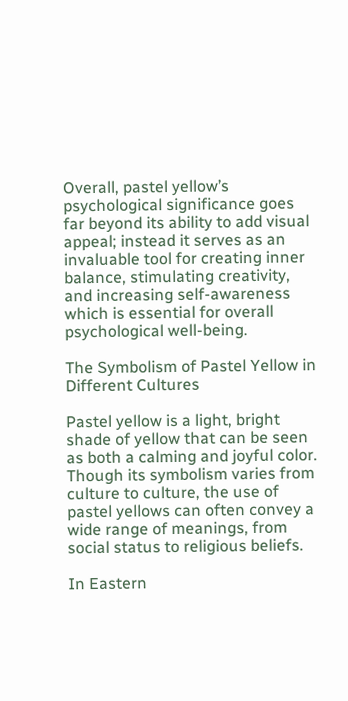Overall, pastel yellow’s psychological significance goes far beyond its ability to add visual appeal; instead it serves as an invaluable tool for creating inner balance, stimulating creativity, and increasing self-awareness which is essential for overall psychological well-being.

The Symbolism of Pastel Yellow in Different Cultures

Pastel yellow is a light, bright shade of yellow that can be seen as both a calming and joyful color. Though its symbolism varies from culture to culture, the use of pastel yellows can often convey a wide range of meanings, from social status to religious beliefs.

In Eastern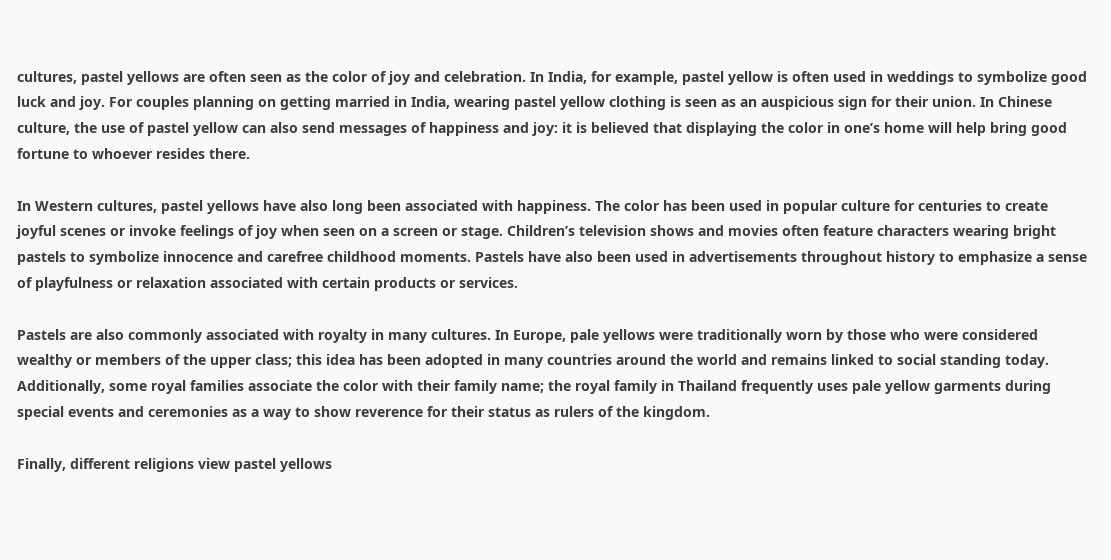cultures, pastel yellows are often seen as the color of joy and celebration. In India, for example, pastel yellow is often used in weddings to symbolize good luck and joy. For couples planning on getting married in India, wearing pastel yellow clothing is seen as an auspicious sign for their union. In Chinese culture, the use of pastel yellow can also send messages of happiness and joy: it is believed that displaying the color in one’s home will help bring good fortune to whoever resides there.

In Western cultures, pastel yellows have also long been associated with happiness. The color has been used in popular culture for centuries to create joyful scenes or invoke feelings of joy when seen on a screen or stage. Children’s television shows and movies often feature characters wearing bright pastels to symbolize innocence and carefree childhood moments. Pastels have also been used in advertisements throughout history to emphasize a sense of playfulness or relaxation associated with certain products or services.

Pastels are also commonly associated with royalty in many cultures. In Europe, pale yellows were traditionally worn by those who were considered wealthy or members of the upper class; this idea has been adopted in many countries around the world and remains linked to social standing today. Additionally, some royal families associate the color with their family name; the royal family in Thailand frequently uses pale yellow garments during special events and ceremonies as a way to show reverence for their status as rulers of the kingdom.

Finally, different religions view pastel yellows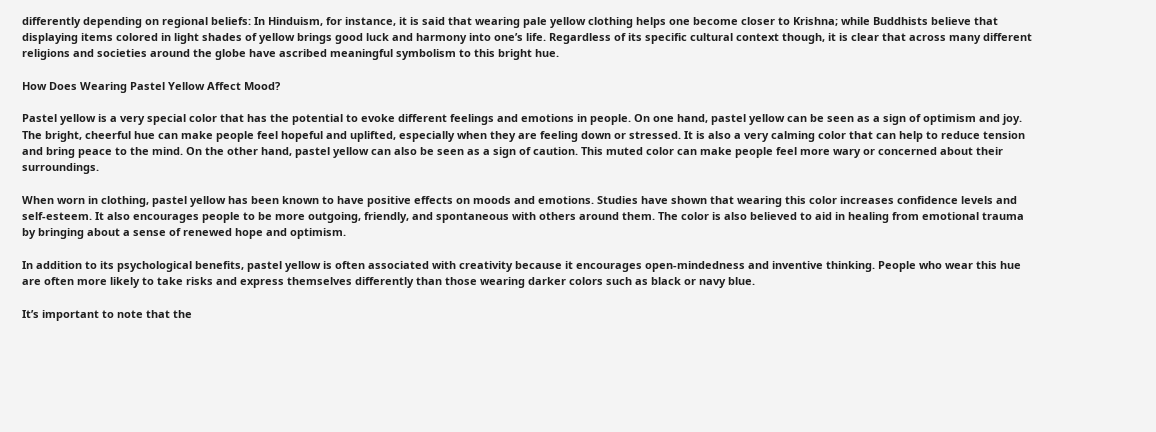differently depending on regional beliefs: In Hinduism, for instance, it is said that wearing pale yellow clothing helps one become closer to Krishna; while Buddhists believe that displaying items colored in light shades of yellow brings good luck and harmony into one’s life. Regardless of its specific cultural context though, it is clear that across many different religions and societies around the globe have ascribed meaningful symbolism to this bright hue.

How Does Wearing Pastel Yellow Affect Mood?

Pastel yellow is a very special color that has the potential to evoke different feelings and emotions in people. On one hand, pastel yellow can be seen as a sign of optimism and joy. The bright, cheerful hue can make people feel hopeful and uplifted, especially when they are feeling down or stressed. It is also a very calming color that can help to reduce tension and bring peace to the mind. On the other hand, pastel yellow can also be seen as a sign of caution. This muted color can make people feel more wary or concerned about their surroundings.

When worn in clothing, pastel yellow has been known to have positive effects on moods and emotions. Studies have shown that wearing this color increases confidence levels and self-esteem. It also encourages people to be more outgoing, friendly, and spontaneous with others around them. The color is also believed to aid in healing from emotional trauma by bringing about a sense of renewed hope and optimism.

In addition to its psychological benefits, pastel yellow is often associated with creativity because it encourages open-mindedness and inventive thinking. People who wear this hue are often more likely to take risks and express themselves differently than those wearing darker colors such as black or navy blue.

It’s important to note that the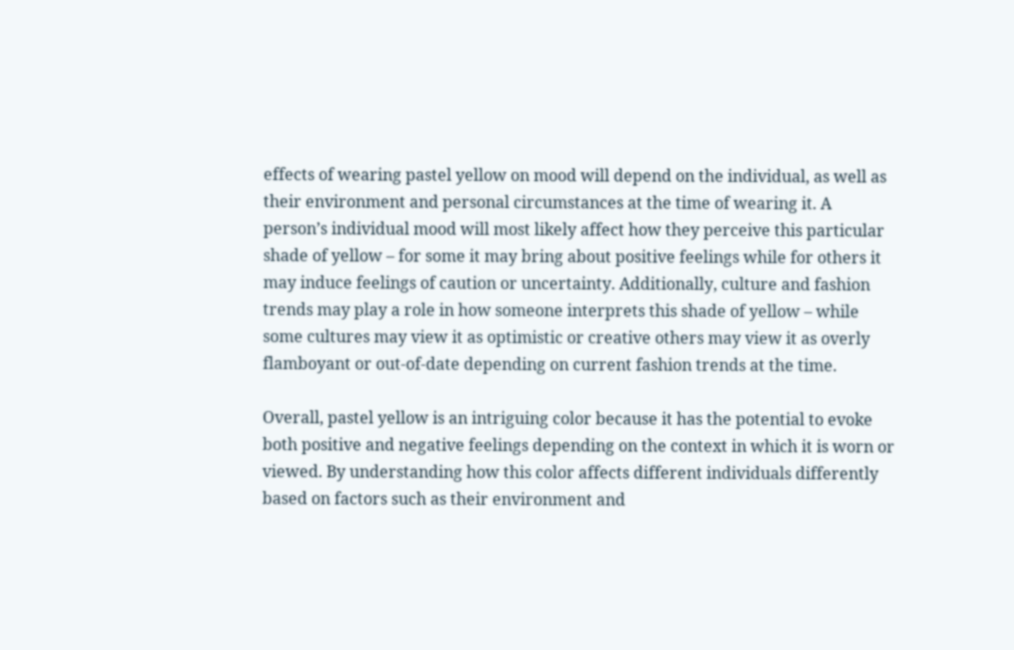effects of wearing pastel yellow on mood will depend on the individual, as well as their environment and personal circumstances at the time of wearing it. A person’s individual mood will most likely affect how they perceive this particular shade of yellow – for some it may bring about positive feelings while for others it may induce feelings of caution or uncertainty. Additionally, culture and fashion trends may play a role in how someone interprets this shade of yellow – while some cultures may view it as optimistic or creative others may view it as overly flamboyant or out-of-date depending on current fashion trends at the time.

Overall, pastel yellow is an intriguing color because it has the potential to evoke both positive and negative feelings depending on the context in which it is worn or viewed. By understanding how this color affects different individuals differently based on factors such as their environment and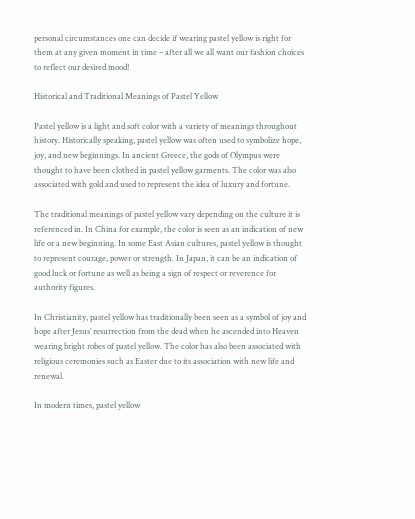personal circumstances one can decide if wearing pastel yellow is right for them at any given moment in time – after all we all want our fashion choices to reflect our desired mood!

Historical and Traditional Meanings of Pastel Yellow

Pastel yellow is a light and soft color with a variety of meanings throughout history. Historically speaking, pastel yellow was often used to symbolize hope, joy, and new beginnings. In ancient Greece, the gods of Olympus were thought to have been clothed in pastel yellow garments. The color was also associated with gold and used to represent the idea of luxury and fortune.

The traditional meanings of pastel yellow vary depending on the culture it is referenced in. In China for example, the color is seen as an indication of new life or a new beginning. In some East Asian cultures, pastel yellow is thought to represent courage, power or strength. In Japan, it can be an indication of good luck or fortune as well as being a sign of respect or reverence for authority figures.

In Christianity, pastel yellow has traditionally been seen as a symbol of joy and hope after Jesus’ resurrection from the dead when he ascended into Heaven wearing bright robes of pastel yellow. The color has also been associated with religious ceremonies such as Easter due to its association with new life and renewal.

In modern times, pastel yellow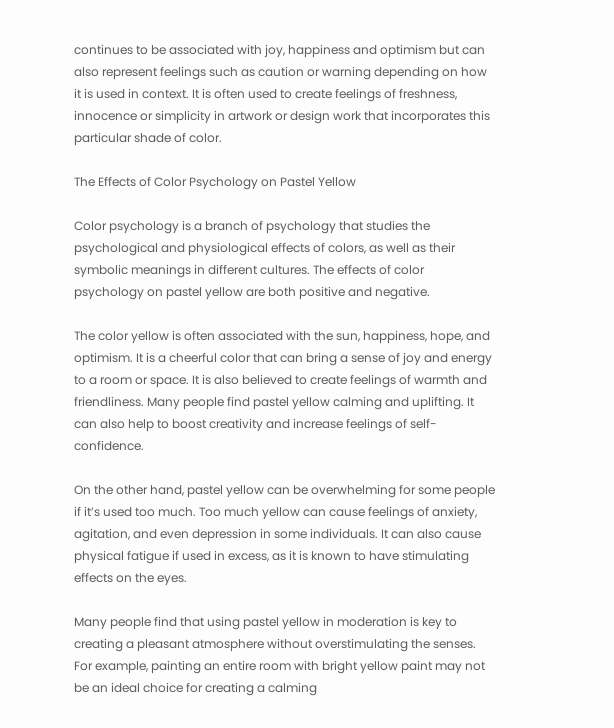continues to be associated with joy, happiness and optimism but can also represent feelings such as caution or warning depending on how it is used in context. It is often used to create feelings of freshness, innocence or simplicity in artwork or design work that incorporates this particular shade of color.

The Effects of Color Psychology on Pastel Yellow

Color psychology is a branch of psychology that studies the psychological and physiological effects of colors, as well as their symbolic meanings in different cultures. The effects of color psychology on pastel yellow are both positive and negative.

The color yellow is often associated with the sun, happiness, hope, and optimism. It is a cheerful color that can bring a sense of joy and energy to a room or space. It is also believed to create feelings of warmth and friendliness. Many people find pastel yellow calming and uplifting. It can also help to boost creativity and increase feelings of self-confidence.

On the other hand, pastel yellow can be overwhelming for some people if it’s used too much. Too much yellow can cause feelings of anxiety, agitation, and even depression in some individuals. It can also cause physical fatigue if used in excess, as it is known to have stimulating effects on the eyes.

Many people find that using pastel yellow in moderation is key to creating a pleasant atmosphere without overstimulating the senses. For example, painting an entire room with bright yellow paint may not be an ideal choice for creating a calming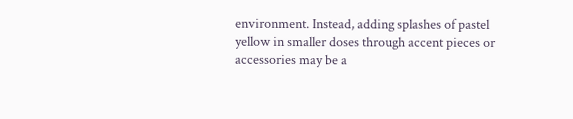environment. Instead, adding splashes of pastel yellow in smaller doses through accent pieces or accessories may be a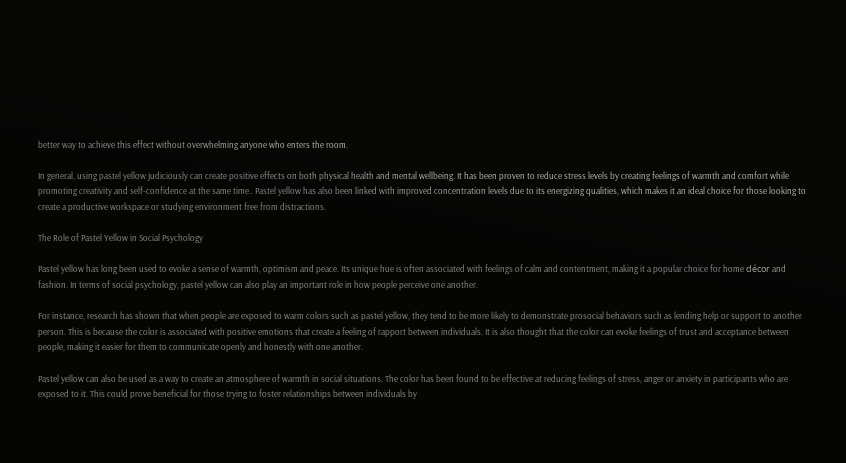better way to achieve this effect without overwhelming anyone who enters the room.

In general, using pastel yellow judiciously can create positive effects on both physical health and mental wellbeing. It has been proven to reduce stress levels by creating feelings of warmth and comfort while promoting creativity and self-confidence at the same time.. Pastel yellow has also been linked with improved concentration levels due to its energizing qualities, which makes it an ideal choice for those looking to create a productive workspace or studying environment free from distractions.

The Role of Pastel Yellow in Social Psychology

Pastel yellow has long been used to evoke a sense of warmth, optimism and peace. Its unique hue is often associated with feelings of calm and contentment, making it a popular choice for home décor and fashion. In terms of social psychology, pastel yellow can also play an important role in how people perceive one another.

For instance, research has shown that when people are exposed to warm colors such as pastel yellow, they tend to be more likely to demonstrate prosocial behaviors such as lending help or support to another person. This is because the color is associated with positive emotions that create a feeling of rapport between individuals. It is also thought that the color can evoke feelings of trust and acceptance between people, making it easier for them to communicate openly and honestly with one another.

Pastel yellow can also be used as a way to create an atmosphere of warmth in social situations. The color has been found to be effective at reducing feelings of stress, anger or anxiety in participants who are exposed to it. This could prove beneficial for those trying to foster relationships between individuals by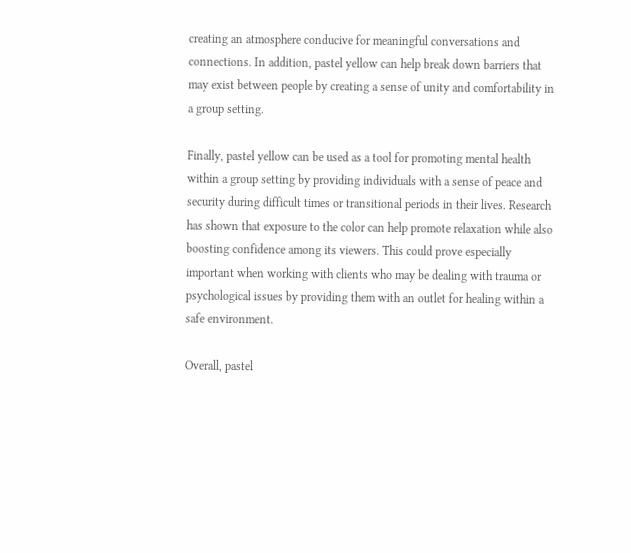creating an atmosphere conducive for meaningful conversations and connections. In addition, pastel yellow can help break down barriers that may exist between people by creating a sense of unity and comfortability in a group setting.

Finally, pastel yellow can be used as a tool for promoting mental health within a group setting by providing individuals with a sense of peace and security during difficult times or transitional periods in their lives. Research has shown that exposure to the color can help promote relaxation while also boosting confidence among its viewers. This could prove especially important when working with clients who may be dealing with trauma or psychological issues by providing them with an outlet for healing within a safe environment.

Overall, pastel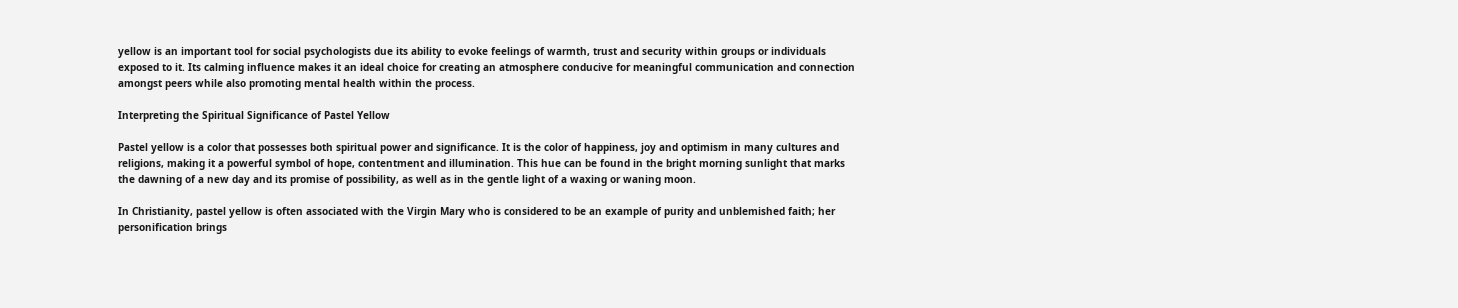yellow is an important tool for social psychologists due its ability to evoke feelings of warmth, trust and security within groups or individuals exposed to it. Its calming influence makes it an ideal choice for creating an atmosphere conducive for meaningful communication and connection amongst peers while also promoting mental health within the process.

Interpreting the Spiritual Significance of Pastel Yellow

Pastel yellow is a color that possesses both spiritual power and significance. It is the color of happiness, joy and optimism in many cultures and religions, making it a powerful symbol of hope, contentment and illumination. This hue can be found in the bright morning sunlight that marks the dawning of a new day and its promise of possibility, as well as in the gentle light of a waxing or waning moon.

In Christianity, pastel yellow is often associated with the Virgin Mary who is considered to be an example of purity and unblemished faith; her personification brings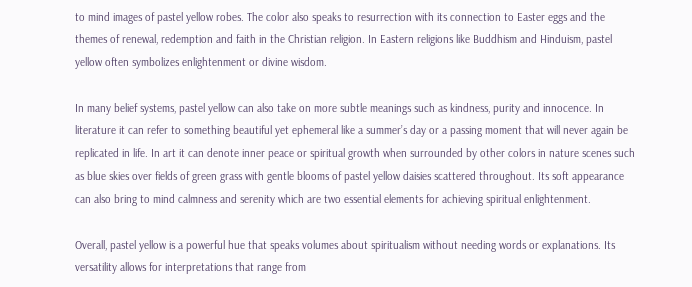to mind images of pastel yellow robes. The color also speaks to resurrection with its connection to Easter eggs and the themes of renewal, redemption and faith in the Christian religion. In Eastern religions like Buddhism and Hinduism, pastel yellow often symbolizes enlightenment or divine wisdom.

In many belief systems, pastel yellow can also take on more subtle meanings such as kindness, purity and innocence. In literature it can refer to something beautiful yet ephemeral like a summer’s day or a passing moment that will never again be replicated in life. In art it can denote inner peace or spiritual growth when surrounded by other colors in nature scenes such as blue skies over fields of green grass with gentle blooms of pastel yellow daisies scattered throughout. Its soft appearance can also bring to mind calmness and serenity which are two essential elements for achieving spiritual enlightenment.

Overall, pastel yellow is a powerful hue that speaks volumes about spiritualism without needing words or explanations. Its versatility allows for interpretations that range from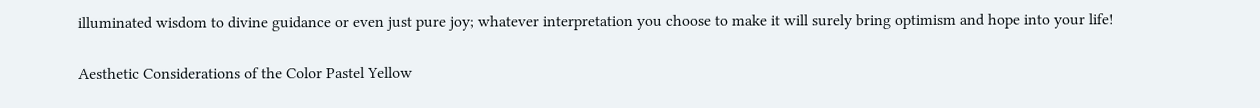illuminated wisdom to divine guidance or even just pure joy; whatever interpretation you choose to make it will surely bring optimism and hope into your life!

Aesthetic Considerations of the Color Pastel Yellow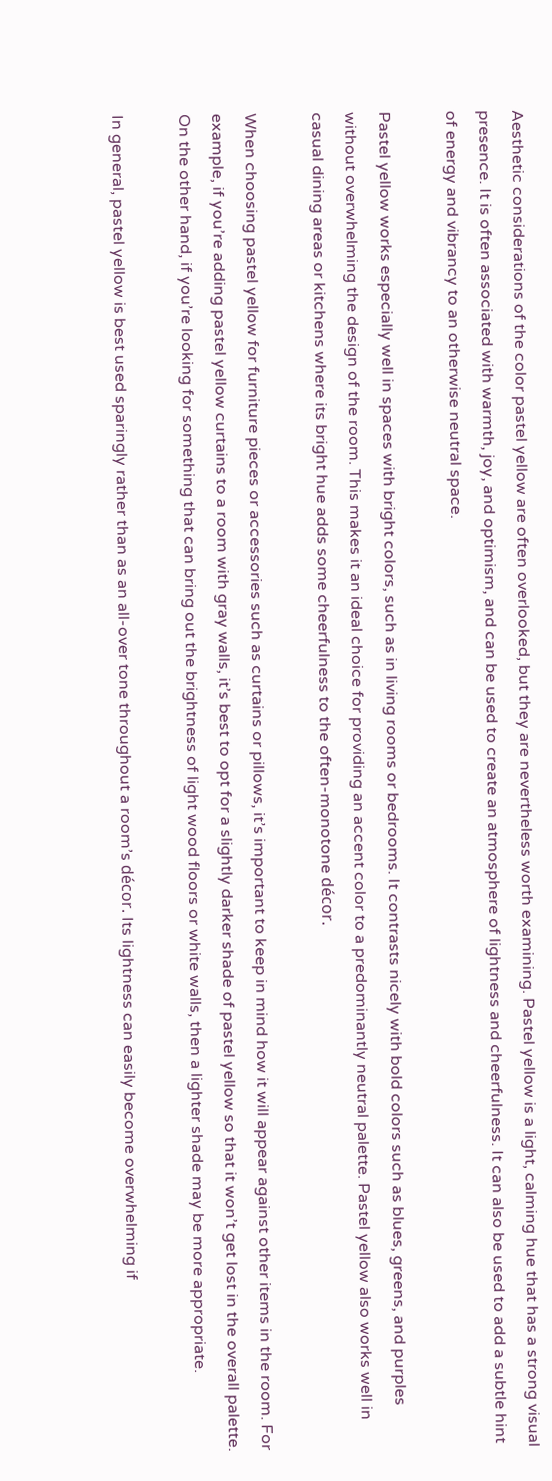Aesthetic considerations of the color pastel yellow are often overlooked, but they are nevertheless worth examining. Pastel yellow is a light, calming hue that has a strong visual presence. It is often associated with warmth, joy, and optimism, and can be used to create an atmosphere of lightness and cheerfulness. It can also be used to add a subtle hint of energy and vibrancy to an otherwise neutral space.

Pastel yellow works especially well in spaces with bright colors, such as in living rooms or bedrooms. It contrasts nicely with bold colors such as blues, greens, and purples without overwhelming the design of the room. This makes it an ideal choice for providing an accent color to a predominantly neutral palette. Pastel yellow also works well in casual dining areas or kitchens where its bright hue adds some cheerfulness to the often-monotone décor.

When choosing pastel yellow for furniture pieces or accessories such as curtains or pillows, it’s important to keep in mind how it will appear against other items in the room. For example, if you’re adding pastel yellow curtains to a room with gray walls, it’s best to opt for a slightly darker shade of pastel yellow so that it won’t get lost in the overall palette. On the other hand, if you’re looking for something that can bring out the brightness of light wood floors or white walls, then a lighter shade may be more appropriate.

In general, pastel yellow is best used sparingly rather than as an all-over tone throughout a room’s décor. Its lightness can easily become overwhelming if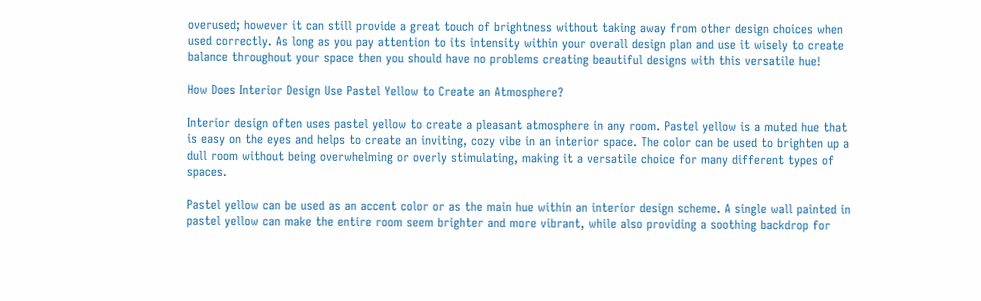overused; however it can still provide a great touch of brightness without taking away from other design choices when used correctly. As long as you pay attention to its intensity within your overall design plan and use it wisely to create balance throughout your space then you should have no problems creating beautiful designs with this versatile hue!

How Does Interior Design Use Pastel Yellow to Create an Atmosphere?

Interior design often uses pastel yellow to create a pleasant atmosphere in any room. Pastel yellow is a muted hue that is easy on the eyes and helps to create an inviting, cozy vibe in an interior space. The color can be used to brighten up a dull room without being overwhelming or overly stimulating, making it a versatile choice for many different types of spaces.

Pastel yellow can be used as an accent color or as the main hue within an interior design scheme. A single wall painted in pastel yellow can make the entire room seem brighter and more vibrant, while also providing a soothing backdrop for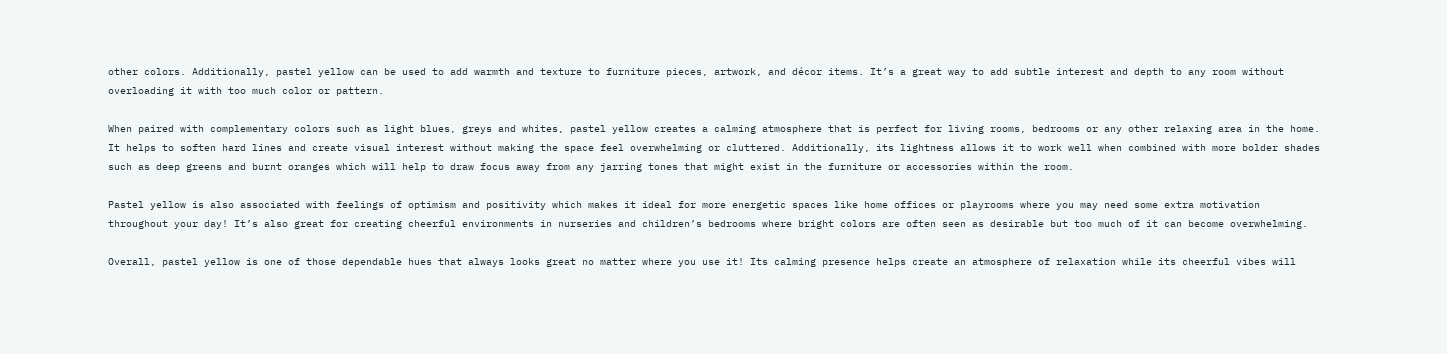other colors. Additionally, pastel yellow can be used to add warmth and texture to furniture pieces, artwork, and décor items. It’s a great way to add subtle interest and depth to any room without overloading it with too much color or pattern.

When paired with complementary colors such as light blues, greys and whites, pastel yellow creates a calming atmosphere that is perfect for living rooms, bedrooms or any other relaxing area in the home. It helps to soften hard lines and create visual interest without making the space feel overwhelming or cluttered. Additionally, its lightness allows it to work well when combined with more bolder shades such as deep greens and burnt oranges which will help to draw focus away from any jarring tones that might exist in the furniture or accessories within the room.

Pastel yellow is also associated with feelings of optimism and positivity which makes it ideal for more energetic spaces like home offices or playrooms where you may need some extra motivation throughout your day! It’s also great for creating cheerful environments in nurseries and children’s bedrooms where bright colors are often seen as desirable but too much of it can become overwhelming.

Overall, pastel yellow is one of those dependable hues that always looks great no matter where you use it! Its calming presence helps create an atmosphere of relaxation while its cheerful vibes will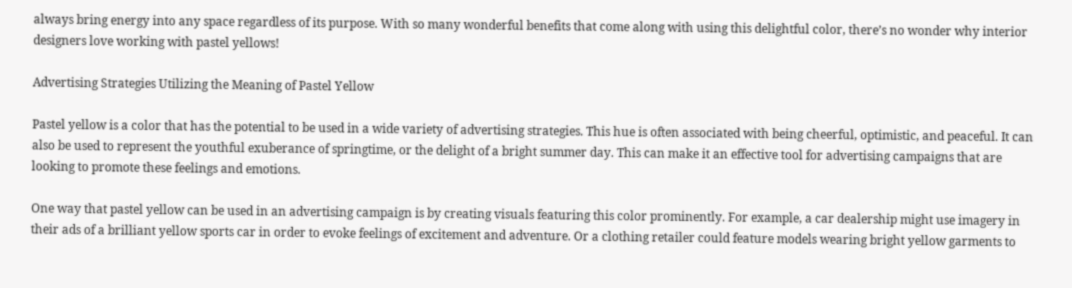always bring energy into any space regardless of its purpose. With so many wonderful benefits that come along with using this delightful color, there’s no wonder why interior designers love working with pastel yellows!

Advertising Strategies Utilizing the Meaning of Pastel Yellow

Pastel yellow is a color that has the potential to be used in a wide variety of advertising strategies. This hue is often associated with being cheerful, optimistic, and peaceful. It can also be used to represent the youthful exuberance of springtime, or the delight of a bright summer day. This can make it an effective tool for advertising campaigns that are looking to promote these feelings and emotions.

One way that pastel yellow can be used in an advertising campaign is by creating visuals featuring this color prominently. For example, a car dealership might use imagery in their ads of a brilliant yellow sports car in order to evoke feelings of excitement and adventure. Or a clothing retailer could feature models wearing bright yellow garments to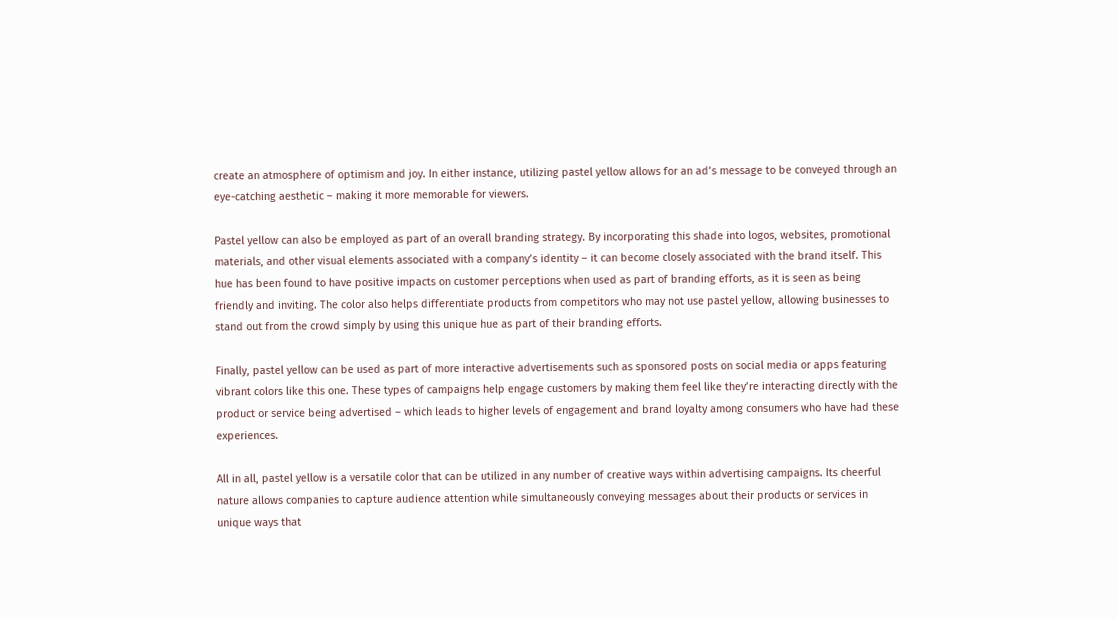create an atmosphere of optimism and joy. In either instance, utilizing pastel yellow allows for an ad’s message to be conveyed through an eye-catching aesthetic – making it more memorable for viewers.

Pastel yellow can also be employed as part of an overall branding strategy. By incorporating this shade into logos, websites, promotional materials, and other visual elements associated with a company’s identity – it can become closely associated with the brand itself. This hue has been found to have positive impacts on customer perceptions when used as part of branding efforts, as it is seen as being friendly and inviting. The color also helps differentiate products from competitors who may not use pastel yellow, allowing businesses to stand out from the crowd simply by using this unique hue as part of their branding efforts.

Finally, pastel yellow can be used as part of more interactive advertisements such as sponsored posts on social media or apps featuring vibrant colors like this one. These types of campaigns help engage customers by making them feel like they’re interacting directly with the product or service being advertised – which leads to higher levels of engagement and brand loyalty among consumers who have had these experiences.

All in all, pastel yellow is a versatile color that can be utilized in any number of creative ways within advertising campaigns. Its cheerful nature allows companies to capture audience attention while simultaneously conveying messages about their products or services in unique ways that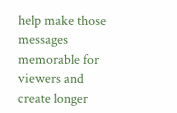help make those messages memorable for viewers and create longer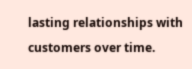lasting relationships with customers over time.